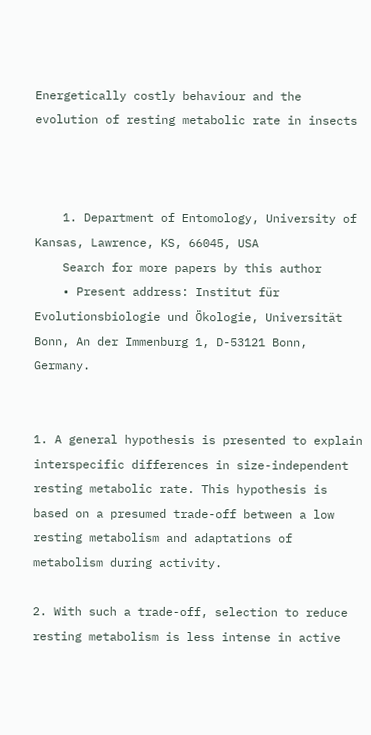Energetically costly behaviour and the evolution of resting metabolic rate in insects



    1. Department of Entomology, University of Kansas, Lawrence, KS, 66045, USA
    Search for more papers by this author
    • Present address: Institut für Evolutionsbiologie und Ökologie, Universität Bonn, An der Immenburg 1, D-53121 Bonn, Germany.


1. A general hypothesis is presented to explain interspecific differences in size-independent resting metabolic rate. This hypothesis is based on a presumed trade-off between a low resting metabolism and adaptations of metabolism during activity.

2. With such a trade-off, selection to reduce resting metabolism is less intense in active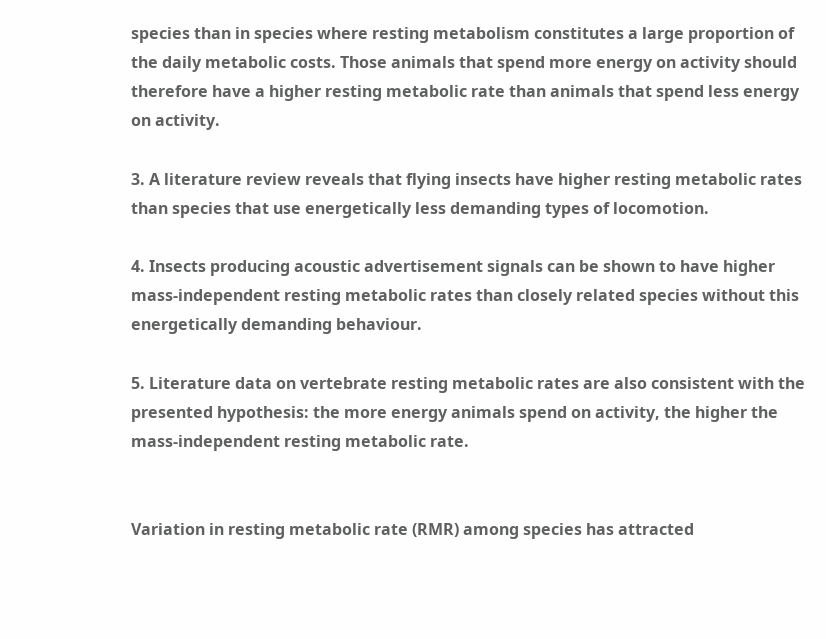species than in species where resting metabolism constitutes a large proportion of the daily metabolic costs. Those animals that spend more energy on activity should therefore have a higher resting metabolic rate than animals that spend less energy on activity.

3. A literature review reveals that flying insects have higher resting metabolic rates than species that use energetically less demanding types of locomotion.

4. Insects producing acoustic advertisement signals can be shown to have higher mass-independent resting metabolic rates than closely related species without this energetically demanding behaviour.

5. Literature data on vertebrate resting metabolic rates are also consistent with the presented hypothesis: the more energy animals spend on activity, the higher the mass-independent resting metabolic rate.


Variation in resting metabolic rate (RMR) among species has attracted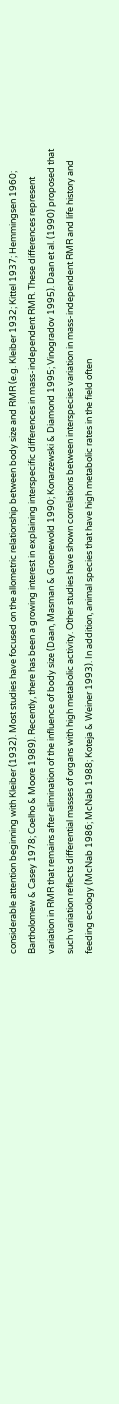considerable attention beginning with Kleiber (1932). Most studies have focused on the allometric relationship between body size and RMR (e.g. Kleiber 1932; Kittel 1937; Hemmingsen 1960; Bartholomew & Casey 1978; Coelho & Moore 1989). Recently, there has been a growing interest in explaining interspecific differences in mass-independent RMR. These differences represent variation in RMR that remains after elimination of the influence of body size (Daan, Masman & Groenewold 1990; Konarzewski & Diamond 1995; Vinogradov 1995). Daan et al. (1990) proposed that such variation reflects differential masses of organs with high metabolic activity. Other studies have shown correlations between interspecies variation in mass-independent RMR and life history and feeding ecology (McNab 1986; McNab 1988; Koteja & Weiner 1993). In addition, animal species that have high metabolic rates in the field often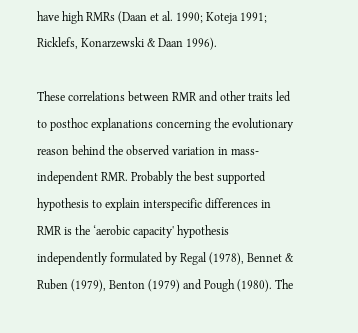have high RMRs (Daan et al. 1990; Koteja 1991; Ricklefs, Konarzewski & Daan 1996).

These correlations between RMR and other traits led to posthoc explanations concerning the evolutionary reason behind the observed variation in mass-independent RMR. Probably the best supported hypothesis to explain interspecific differences in RMR is the ‘aerobic capacity' hypothesis independently formulated by Regal (1978), Bennet & Ruben (1979), Benton (1979) and Pough (1980). The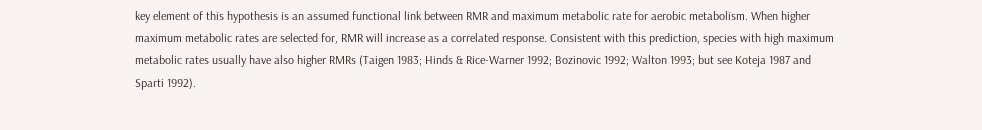key element of this hypothesis is an assumed functional link between RMR and maximum metabolic rate for aerobic metabolism. When higher maximum metabolic rates are selected for, RMR will increase as a correlated response. Consistent with this prediction, species with high maximum metabolic rates usually have also higher RMRs (Taigen 1983; Hinds & Rice-Warner 1992; Bozinovic 1992; Walton 1993; but see Koteja 1987 and Sparti 1992).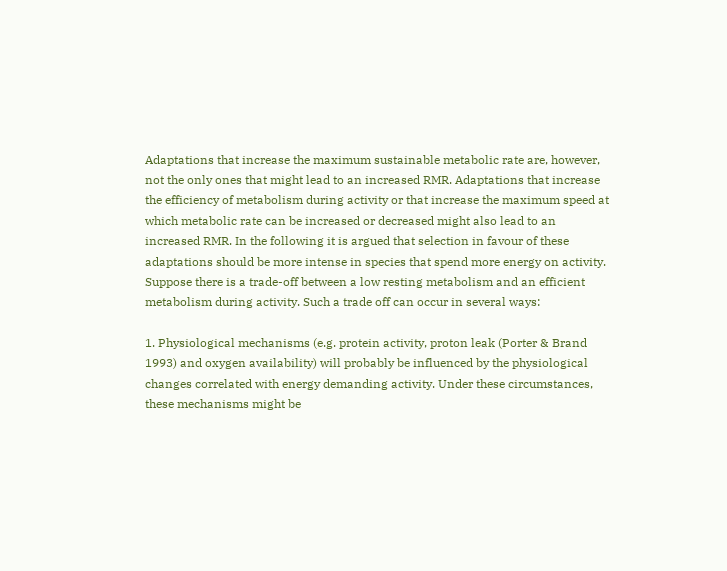Adaptations that increase the maximum sustainable metabolic rate are, however, not the only ones that might lead to an increased RMR. Adaptations that increase the efficiency of metabolism during activity or that increase the maximum speed at which metabolic rate can be increased or decreased might also lead to an increased RMR. In the following it is argued that selection in favour of these adaptations should be more intense in species that spend more energy on activity. Suppose there is a trade-off between a low resting metabolism and an efficient metabolism during activity. Such a trade off can occur in several ways:

1. Physiological mechanisms (e.g. protein activity, proton leak (Porter & Brand 1993) and oxygen availability) will probably be influenced by the physiological changes correlated with energy demanding activity. Under these circumstances, these mechanisms might be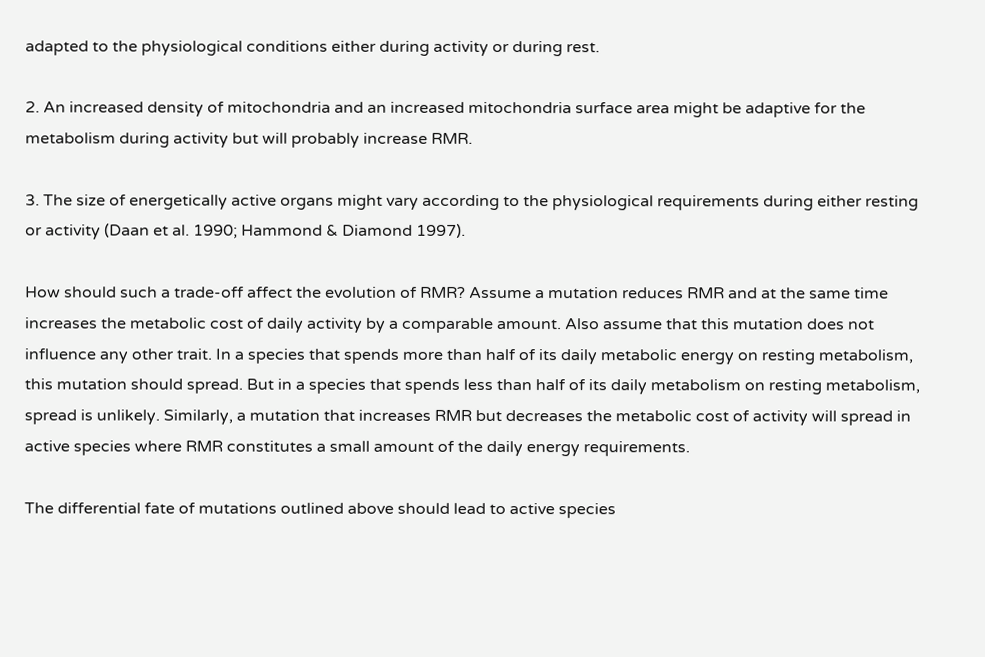adapted to the physiological conditions either during activity or during rest.

2. An increased density of mitochondria and an increased mitochondria surface area might be adaptive for the metabolism during activity but will probably increase RMR.

3. The size of energetically active organs might vary according to the physiological requirements during either resting or activity (Daan et al. 1990; Hammond & Diamond 1997).

How should such a trade-off affect the evolution of RMR? Assume a mutation reduces RMR and at the same time increases the metabolic cost of daily activity by a comparable amount. Also assume that this mutation does not influence any other trait. In a species that spends more than half of its daily metabolic energy on resting metabolism, this mutation should spread. But in a species that spends less than half of its daily metabolism on resting metabolism, spread is unlikely. Similarly, a mutation that increases RMR but decreases the metabolic cost of activity will spread in active species where RMR constitutes a small amount of the daily energy requirements.

The differential fate of mutations outlined above should lead to active species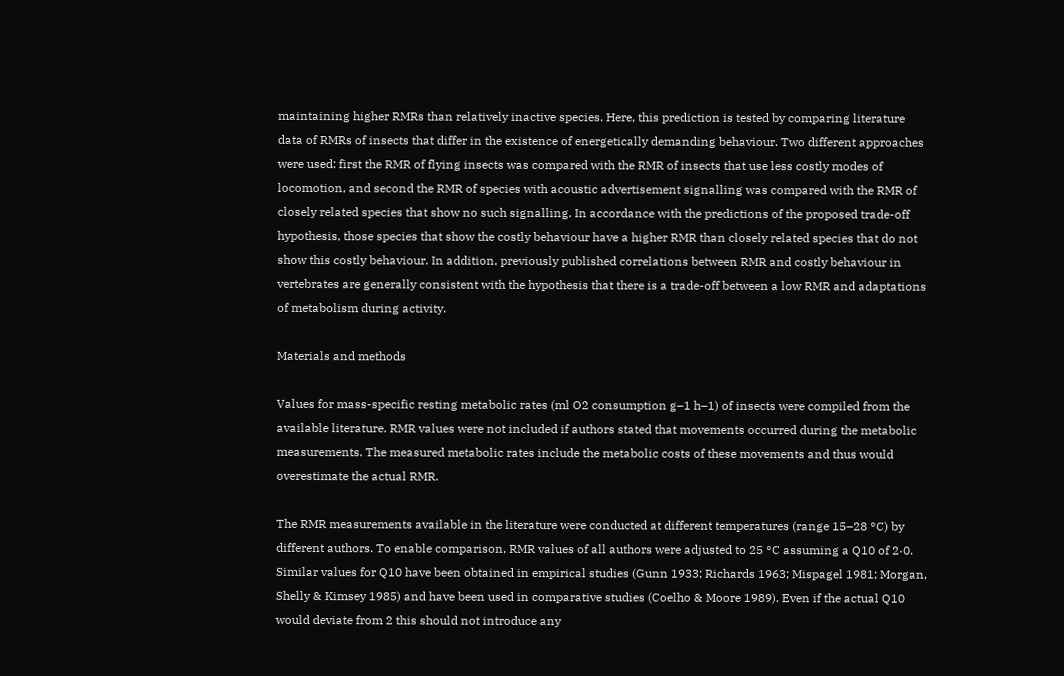maintaining higher RMRs than relatively inactive species. Here, this prediction is tested by comparing literature data of RMRs of insects that differ in the existence of energetically demanding behaviour. Two different approaches were used: first the RMR of flying insects was compared with the RMR of insects that use less costly modes of locomotion, and second the RMR of species with acoustic advertisement signalling was compared with the RMR of closely related species that show no such signalling. In accordance with the predictions of the proposed trade-off hypothesis, those species that show the costly behaviour have a higher RMR than closely related species that do not show this costly behaviour. In addition, previously published correlations between RMR and costly behaviour in vertebrates are generally consistent with the hypothesis that there is a trade-off between a low RMR and adaptations of metabolism during activity.

Materials and methods

Values for mass-specific resting metabolic rates (ml O2 consumption g–1 h–1) of insects were compiled from the available literature. RMR values were not included if authors stated that movements occurred during the metabolic measurements. The measured metabolic rates include the metabolic costs of these movements and thus would overestimate the actual RMR.

The RMR measurements available in the literature were conducted at different temperatures (range 15–28 °C) by different authors. To enable comparison, RMR values of all authors were adjusted to 25 °C assuming a Q10 of 2·0. Similar values for Q10 have been obtained in empirical studies (Gunn 1933; Richards 1963; Mispagel 1981; Morgan, Shelly & Kimsey 1985) and have been used in comparative studies (Coelho & Moore 1989). Even if the actual Q10 would deviate from 2 this should not introduce any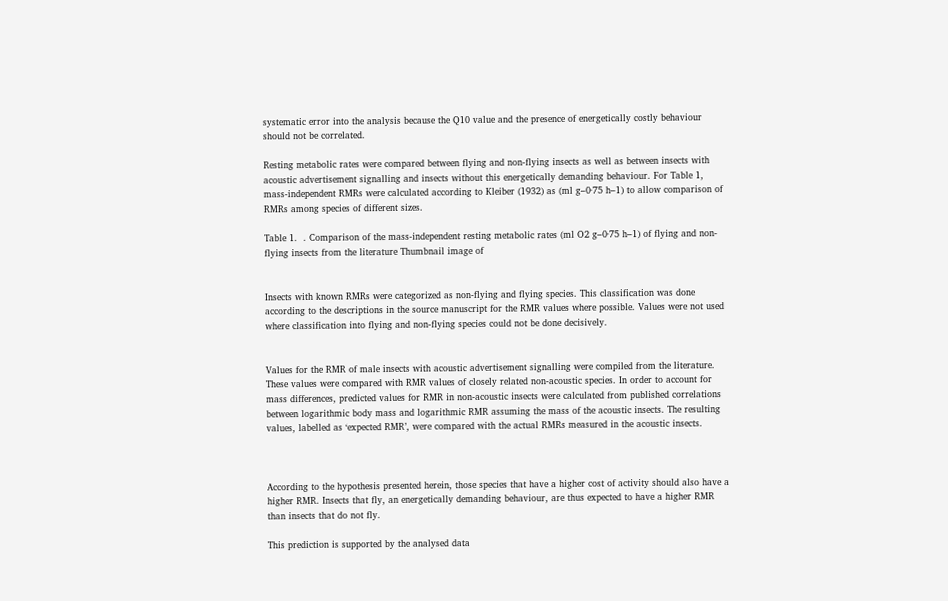systematic error into the analysis because the Q10 value and the presence of energetically costly behaviour should not be correlated.

Resting metabolic rates were compared between flying and non-flying insects as well as between insects with acoustic advertisement signalling and insects without this energetically demanding behaviour. For Table 1, mass-independent RMRs were calculated according to Kleiber (1932) as (ml g–0·75 h–1) to allow comparison of RMRs among species of different sizes.

Table 1.  . Comparison of the mass-independent resting metabolic rates (ml O2 g–0·75 h–1) of flying and non-flying insects from the literature Thumbnail image of


Insects with known RMRs were categorized as non-flying and flying species. This classification was done according to the descriptions in the source manuscript for the RMR values where possible. Values were not used where classification into flying and non-flying species could not be done decisively.


Values for the RMR of male insects with acoustic advertisement signalling were compiled from the literature. These values were compared with RMR values of closely related non-acoustic species. In order to account for mass differences, predicted values for RMR in non-acoustic insects were calculated from published correlations between logarithmic body mass and logarithmic RMR assuming the mass of the acoustic insects. The resulting values, labelled as ‘expected RMR’, were compared with the actual RMRs measured in the acoustic insects.



According to the hypothesis presented herein, those species that have a higher cost of activity should also have a higher RMR. Insects that fly, an energetically demanding behaviour, are thus expected to have a higher RMR than insects that do not fly.

This prediction is supported by the analysed data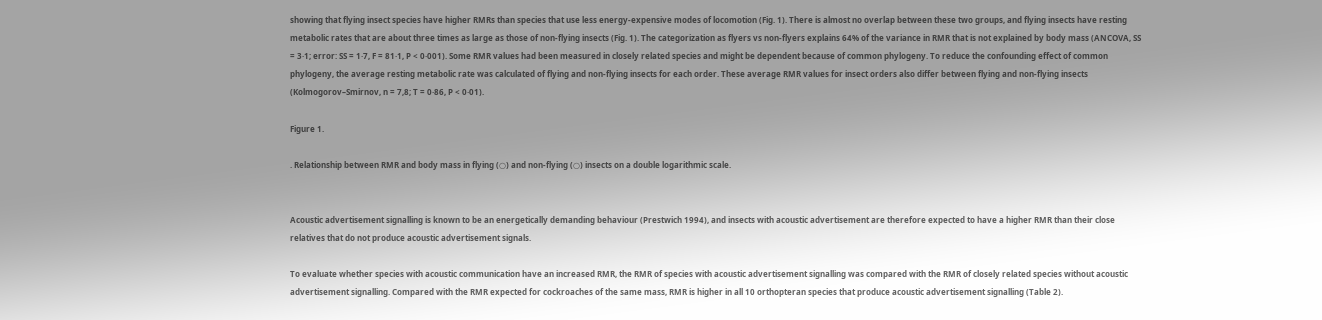showing that flying insect species have higher RMRs than species that use less energy-expensive modes of locomotion (Fig. 1). There is almost no overlap between these two groups, and flying insects have resting metabolic rates that are about three times as large as those of non-flying insects (Fig. 1). The categorization as flyers vs non-flyers explains 64% of the variance in RMR that is not explained by body mass (ANCOVA, SS = 3·1; error: SS = 1·7, F = 81·1, P < 0·001). Some RMR values had been measured in closely related species and might be dependent because of common phylogeny. To reduce the confounding effect of common phylogeny, the average resting metabolic rate was calculated of flying and non-flying insects for each order. These average RMR values for insect orders also differ between flying and non-flying insects (Kolmogorov–Smirnov, n = 7,8; T = 0·86, P < 0·01).

Figure 1.

. Relationship between RMR and body mass in flying (○) and non-flying (○) insects on a double logarithmic scale.


Acoustic advertisement signalling is known to be an energetically demanding behaviour (Prestwich 1994), and insects with acoustic advertisement are therefore expected to have a higher RMR than their close relatives that do not produce acoustic advertisement signals.

To evaluate whether species with acoustic communication have an increased RMR, the RMR of species with acoustic advertisement signalling was compared with the RMR of closely related species without acoustic advertisement signalling. Compared with the RMR expected for cockroaches of the same mass, RMR is higher in all 10 orthopteran species that produce acoustic advertisement signalling (Table 2).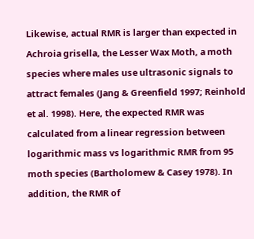Likewise, actual RMR is larger than expected in Achroia grisella, the Lesser Wax Moth, a moth species where males use ultrasonic signals to attract females (Jang & Greenfield 1997; Reinhold et al. 1998). Here, the expected RMR was calculated from a linear regression between logarithmic mass vs logarithmic RMR from 95 moth species (Bartholomew & Casey 1978). In addition, the RMR of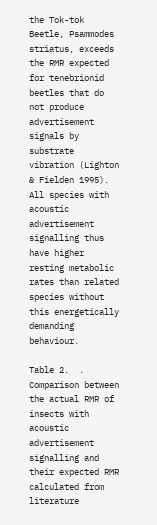the Tok-tok Beetle, Psammodes striatus, exceeds the RMR expected for tenebrionid beetles that do not produce advertisement signals by substrate vibration (Lighton & Fielden 1995). All species with acoustic advertisement signalling thus have higher resting metabolic rates than related species without this energetically demanding behaviour.

Table 2.  . Comparison between the actual RMR of insects with acoustic advertisement signalling and their expected RMR calculated from literature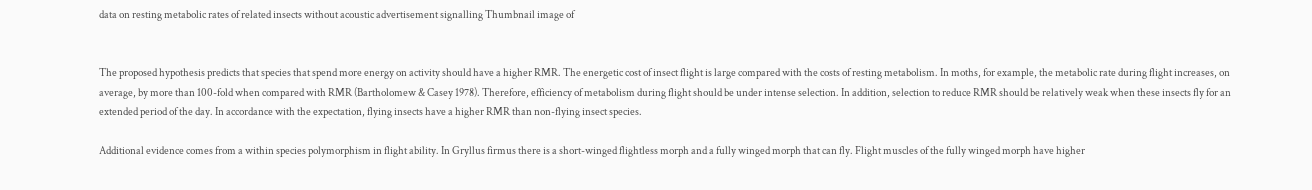data on resting metabolic rates of related insects without acoustic advertisement signalling Thumbnail image of


The proposed hypothesis predicts that species that spend more energy on activity should have a higher RMR. The energetic cost of insect flight is large compared with the costs of resting metabolism. In moths, for example, the metabolic rate during flight increases, on average, by more than 100-fold when compared with RMR (Bartholomew & Casey 1978). Therefore, efficiency of metabolism during flight should be under intense selection. In addition, selection to reduce RMR should be relatively weak when these insects fly for an extended period of the day. In accordance with the expectation, flying insects have a higher RMR than non-flying insect species.

Additional evidence comes from a within species polymorphism in flight ability. In Gryllus firmus there is a short-winged flightless morph and a fully winged morph that can fly. Flight muscles of the fully winged morph have higher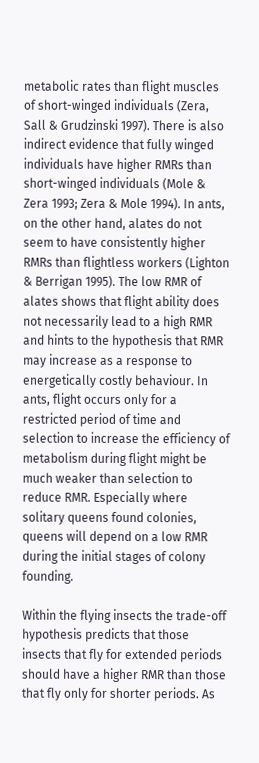metabolic rates than flight muscles of short-winged individuals (Zera, Sall & Grudzinski 1997). There is also indirect evidence that fully winged individuals have higher RMRs than short-winged individuals (Mole & Zera 1993; Zera & Mole 1994). In ants, on the other hand, alates do not seem to have consistently higher RMRs than flightless workers (Lighton & Berrigan 1995). The low RMR of alates shows that flight ability does not necessarily lead to a high RMR and hints to the hypothesis that RMR may increase as a response to energetically costly behaviour. In ants, flight occurs only for a restricted period of time and selection to increase the efficiency of metabolism during flight might be much weaker than selection to reduce RMR. Especially where solitary queens found colonies, queens will depend on a low RMR during the initial stages of colony founding.

Within the flying insects the trade-off hypothesis predicts that those insects that fly for extended periods should have a higher RMR than those that fly only for shorter periods. As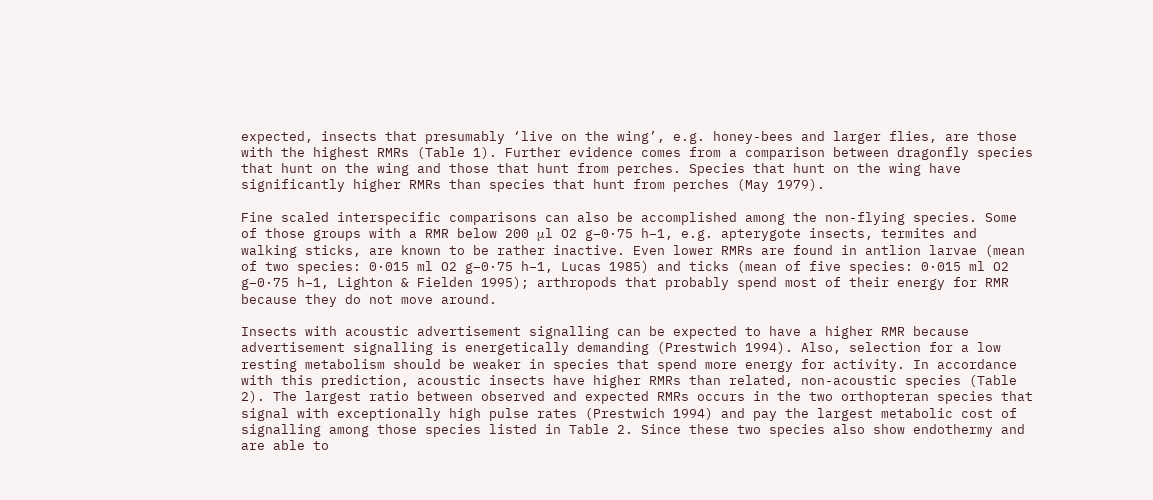expected, insects that presumably ‘live on the wing’, e.g. honey-bees and larger flies, are those with the highest RMRs (Table 1). Further evidence comes from a comparison between dragonfly species that hunt on the wing and those that hunt from perches. Species that hunt on the wing have significantly higher RMRs than species that hunt from perches (May 1979).

Fine scaled interspecific comparisons can also be accomplished among the non-flying species. Some of those groups with a RMR below 200 μl O2 g–0·75 h–1, e.g. apterygote insects, termites and walking sticks, are known to be rather inactive. Even lower RMRs are found in antlion larvae (mean of two species: 0·015 ml O2 g–0·75 h–1, Lucas 1985) and ticks (mean of five species: 0·015 ml O2 g–0·75 h–1, Lighton & Fielden 1995); arthropods that probably spend most of their energy for RMR because they do not move around.

Insects with acoustic advertisement signalling can be expected to have a higher RMR because advertisement signalling is energetically demanding (Prestwich 1994). Also, selection for a low resting metabolism should be weaker in species that spend more energy for activity. In accordance with this prediction, acoustic insects have higher RMRs than related, non-acoustic species (Table 2). The largest ratio between observed and expected RMRs occurs in the two orthopteran species that signal with exceptionally high pulse rates (Prestwich 1994) and pay the largest metabolic cost of signalling among those species listed in Table 2. Since these two species also show endothermy and are able to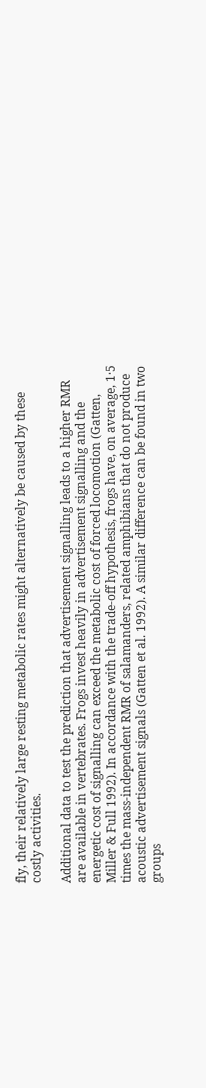fly, their relatively large resting metabolic rates might alternatively be caused by these costly activities.

Additional data to test the prediction that advertisement signalling leads to a higher RMR are available in vertebrates. Frogs invest heavily in advertisement signalling and the energetic cost of signalling can exceed the metabolic cost of forced locomotion (Gatten, Miller & Full 1992). In accordance with the trade-off hypothesis, frogs have, on average, 1·5 times the mass-independent RMR of salamanders, related amphibians that do not produce acoustic advertisement signals (Gatten et al. 1992). A similar difference can be found in two groups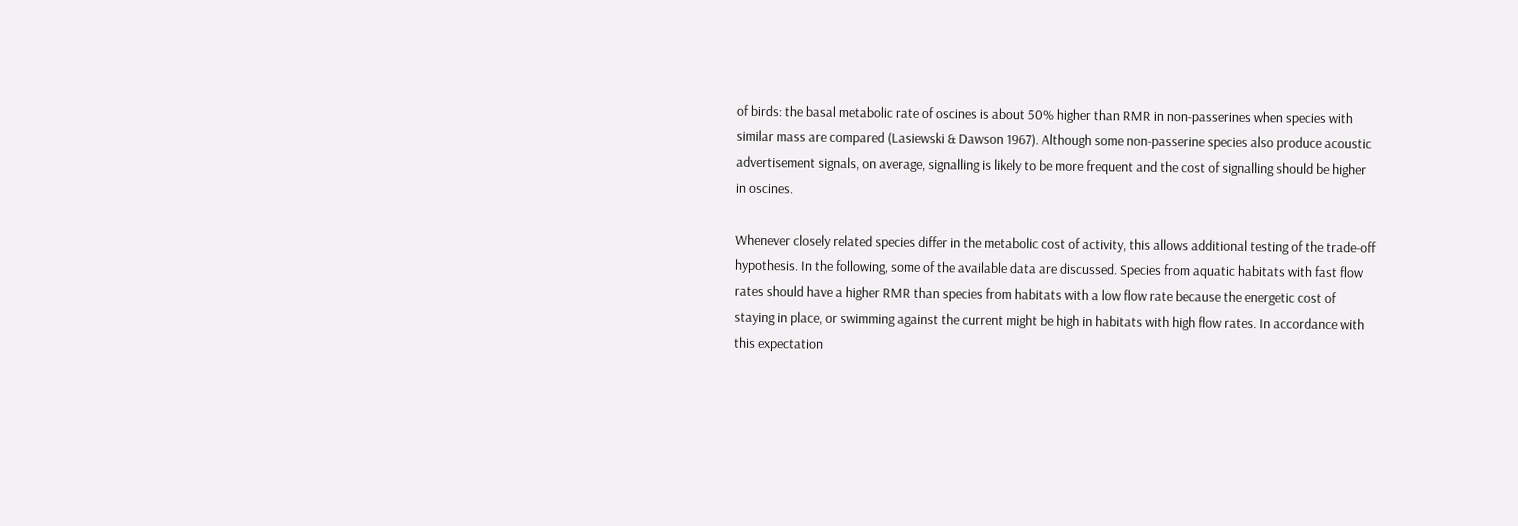of birds: the basal metabolic rate of oscines is about 50% higher than RMR in non-passerines when species with similar mass are compared (Lasiewski & Dawson 1967). Although some non-passerine species also produce acoustic advertisement signals, on average, signalling is likely to be more frequent and the cost of signalling should be higher in oscines.

Whenever closely related species differ in the metabolic cost of activity, this allows additional testing of the trade-off hypothesis. In the following, some of the available data are discussed. Species from aquatic habitats with fast flow rates should have a higher RMR than species from habitats with a low flow rate because the energetic cost of staying in place, or swimming against the current might be high in habitats with high flow rates. In accordance with this expectation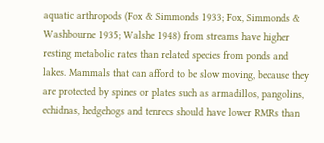aquatic arthropods (Fox & Simmonds 1933; Fox, Simmonds & Washbourne 1935; Walshe 1948) from streams have higher resting metabolic rates than related species from ponds and lakes. Mammals that can afford to be slow moving, because they are protected by spines or plates such as armadillos, pangolins, echidnas, hedgehogs and tenrecs should have lower RMRs than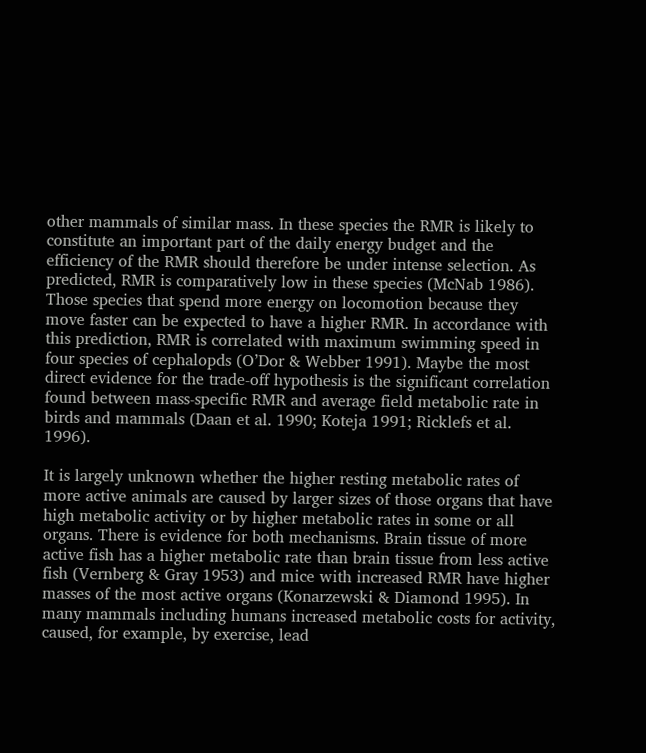other mammals of similar mass. In these species the RMR is likely to constitute an important part of the daily energy budget and the efficiency of the RMR should therefore be under intense selection. As predicted, RMR is comparatively low in these species (McNab 1986). Those species that spend more energy on locomotion because they move faster can be expected to have a higher RMR. In accordance with this prediction, RMR is correlated with maximum swimming speed in four species of cephalopds (O’Dor & Webber 1991). Maybe the most direct evidence for the trade-off hypothesis is the significant correlation found between mass-specific RMR and average field metabolic rate in birds and mammals (Daan et al. 1990; Koteja 1991; Ricklefs et al. 1996).

It is largely unknown whether the higher resting metabolic rates of more active animals are caused by larger sizes of those organs that have high metabolic activity or by higher metabolic rates in some or all organs. There is evidence for both mechanisms. Brain tissue of more active fish has a higher metabolic rate than brain tissue from less active fish (Vernberg & Gray 1953) and mice with increased RMR have higher masses of the most active organs (Konarzewski & Diamond 1995). In many mammals including humans increased metabolic costs for activity, caused, for example, by exercise, lead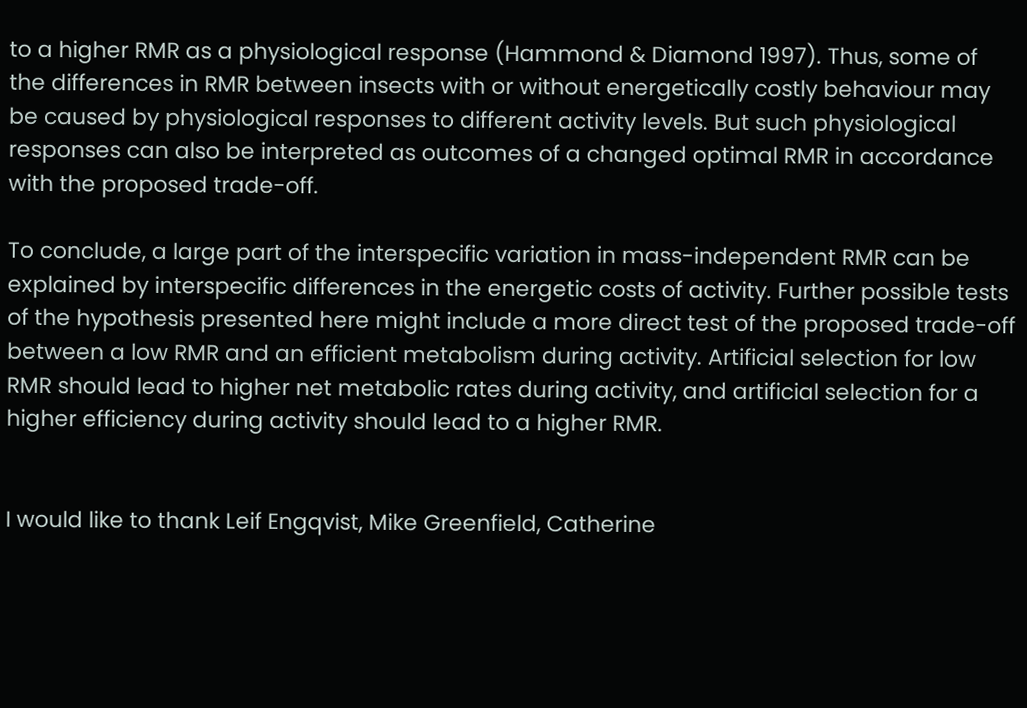to a higher RMR as a physiological response (Hammond & Diamond 1997). Thus, some of the differences in RMR between insects with or without energetically costly behaviour may be caused by physiological responses to different activity levels. But such physiological responses can also be interpreted as outcomes of a changed optimal RMR in accordance with the proposed trade-off.

To conclude, a large part of the interspecific variation in mass-independent RMR can be explained by interspecific differences in the energetic costs of activity. Further possible tests of the hypothesis presented here might include a more direct test of the proposed trade-off between a low RMR and an efficient metabolism during activity. Artificial selection for low RMR should lead to higher net metabolic rates during activity, and artificial selection for a higher efficiency during activity should lead to a higher RMR.


I would like to thank Leif Engqvist, Mike Greenfield, Catherine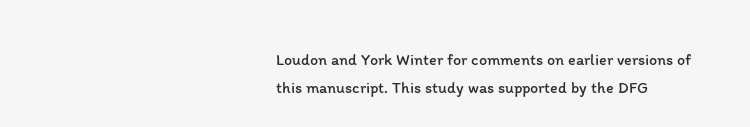Loudon and York Winter for comments on earlier versions of this manuscript. This study was supported by the DFG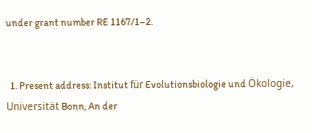under grant number RE 1167/1–2.


  1. Present address: Institut für Evolutionsbiologie und Ökologie, Universität Bonn, An der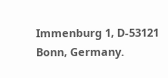Immenburg 1, D-53121 Bonn, Germany.